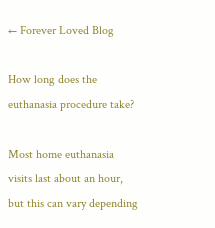← Forever Loved Blog

How long does the euthanasia procedure take?

Most home euthanasia visits last about an hour, but this can vary depending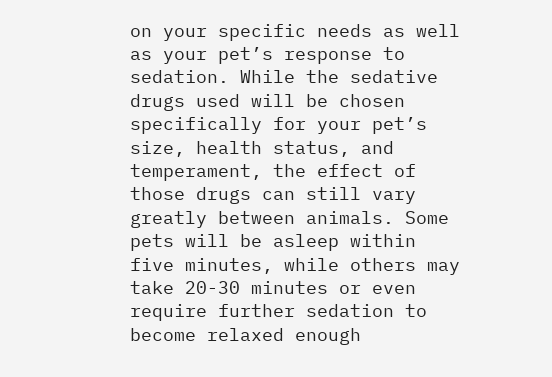on your specific needs as well as your pet’s response to sedation. While the sedative drugs used will be chosen specifically for your pet’s size, health status, and temperament, the effect of those drugs can still vary greatly between animals. Some pets will be asleep within five minutes, while others may take 20-30 minutes or even require further sedation to become relaxed enough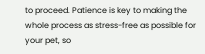to proceed. Patience is key to making the whole process as stress-free as possible for your pet, so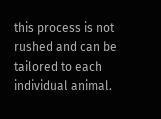this process is not rushed and can be tailored to each individual animal.